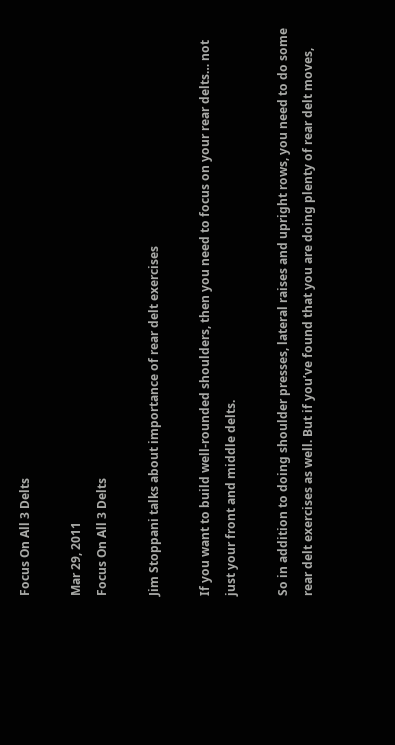Focus On All 3 Delts

Mar 29, 2011
Focus On All 3 Delts

Jim Stoppani talks about importance of rear delt exercises

If you want to build well-rounded shoulders, then you need to focus on your rear delts… not just your front and middle delts.

So in addition to doing shoulder presses, lateral raises and upright rows, you need to do some rear delt exercises as well. But if you’ve found that you are doing plenty of rear delt moves,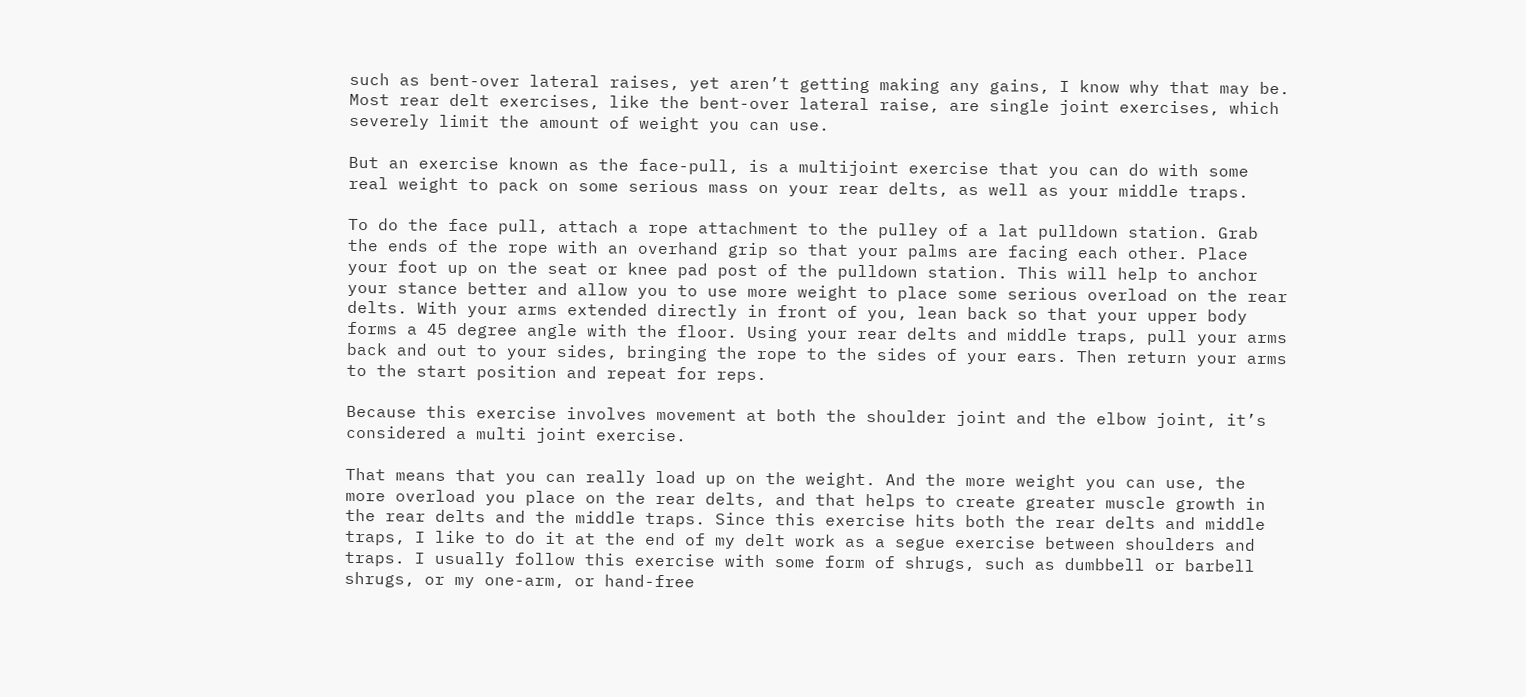such as bent-over lateral raises, yet aren’t getting making any gains, I know why that may be. Most rear delt exercises, like the bent-over lateral raise, are single joint exercises, which severely limit the amount of weight you can use.

But an exercise known as the face-pull, is a multijoint exercise that you can do with some real weight to pack on some serious mass on your rear delts, as well as your middle traps.

To do the face pull, attach a rope attachment to the pulley of a lat pulldown station. Grab the ends of the rope with an overhand grip so that your palms are facing each other. Place your foot up on the seat or knee pad post of the pulldown station. This will help to anchor your stance better and allow you to use more weight to place some serious overload on the rear delts. With your arms extended directly in front of you, lean back so that your upper body forms a 45 degree angle with the floor. Using your rear delts and middle traps, pull your arms back and out to your sides, bringing the rope to the sides of your ears. Then return your arms to the start position and repeat for reps.

Because this exercise involves movement at both the shoulder joint and the elbow joint, it’s considered a multi joint exercise.

That means that you can really load up on the weight. And the more weight you can use, the more overload you place on the rear delts, and that helps to create greater muscle growth in the rear delts and the middle traps. Since this exercise hits both the rear delts and middle traps, I like to do it at the end of my delt work as a segue exercise between shoulders and traps. I usually follow this exercise with some form of shrugs, such as dumbbell or barbell shrugs, or my one-arm, or hand-free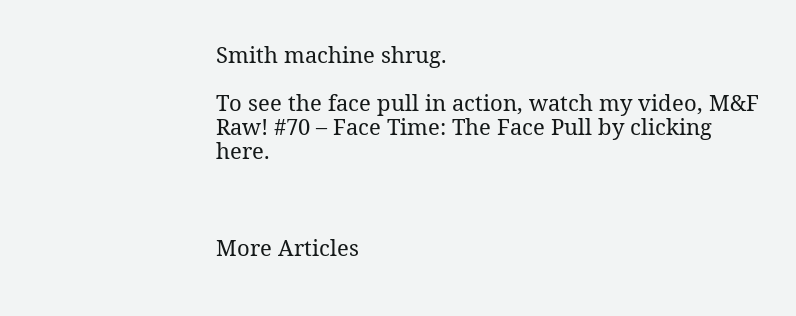Smith machine shrug.

To see the face pull in action, watch my video, M&F Raw! #70 – Face Time: The Face Pull by clicking here.



More Articles